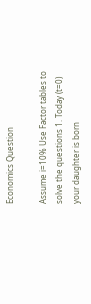Economics Question

Assume i=10% Use Factor tables to solve the questions 1. Today (t=0) your daughter is born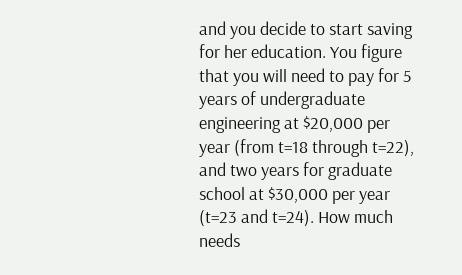and you decide to start saving for her education. You figure that you will need to pay for 5 years of undergraduate engineering at $20,000 per year (from t=18 through t=22), and two years for graduate school at $30,000 per year (t=23 and t=24). How much needs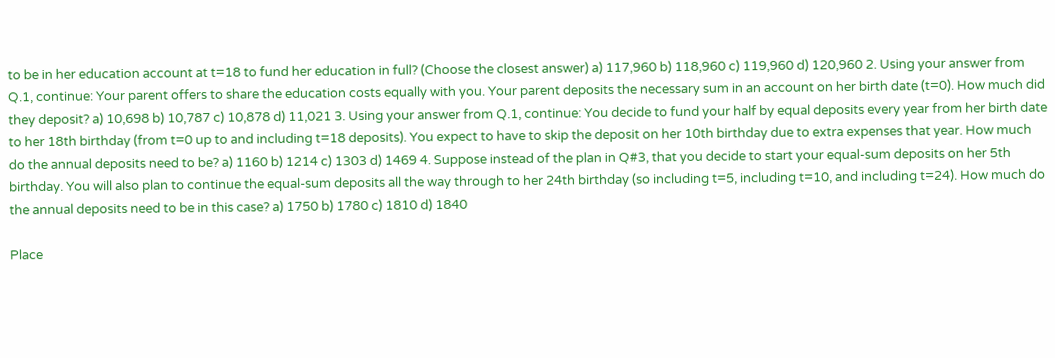to be in her education account at t=18 to fund her education in full? (Choose the closest answer) a) 117,960 b) 118,960 c) 119,960 d) 120,960 2. Using your answer from Q.1, continue: Your parent offers to share the education costs equally with you. Your parent deposits the necessary sum in an account on her birth date (t=0). How much did they deposit? a) 10,698 b) 10,787 c) 10,878 d) 11,021 3. Using your answer from Q.1, continue: You decide to fund your half by equal deposits every year from her birth date to her 18th birthday (from t=0 up to and including t=18 deposits). You expect to have to skip the deposit on her 10th birthday due to extra expenses that year. How much do the annual deposits need to be? a) 1160 b) 1214 c) 1303 d) 1469 4. Suppose instead of the plan in Q#3, that you decide to start your equal-sum deposits on her 5th birthday. You will also plan to continue the equal-sum deposits all the way through to her 24th birthday (so including t=5, including t=10, and including t=24). How much do the annual deposits need to be in this case? a) 1750 b) 1780 c) 1810 d) 1840

Place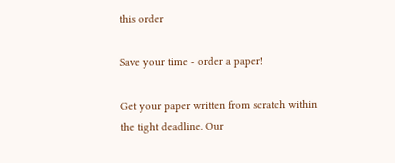this order

Save your time - order a paper!

Get your paper written from scratch within the tight deadline. Our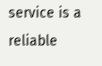service is a reliable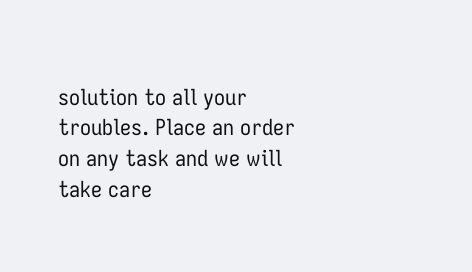solution to all your troubles. Place an order on any task and we will take care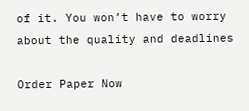of it. You won’t have to worry about the quality and deadlines

Order Paper Now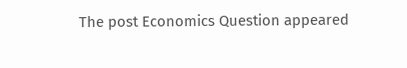The post Economics Question appeared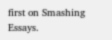first on Smashing Essays.